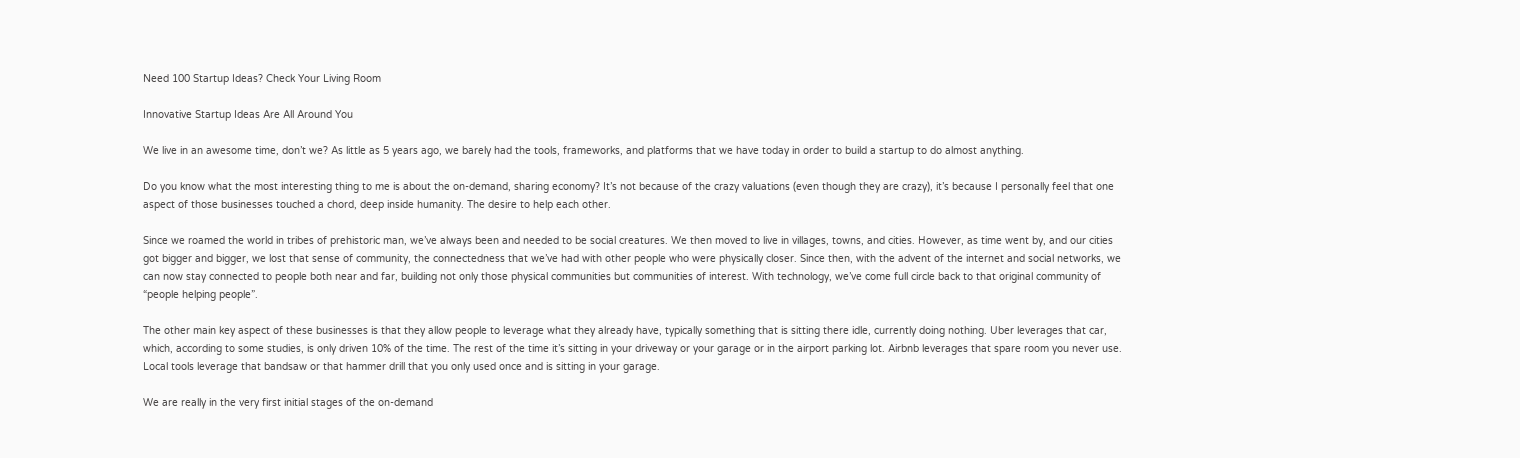Need 100 Startup Ideas? Check Your Living Room

Innovative Startup Ideas Are All Around You

We live in an awesome time, don’t we? As little as 5 years ago, we barely had the tools, frameworks, and platforms that we have today in order to build a startup to do almost anything.

Do you know what the most interesting thing to me is about the on-demand, sharing economy? It’s not because of the crazy valuations (even though they are crazy), it’s because I personally feel that one aspect of those businesses touched a chord, deep inside humanity. The desire to help each other.

Since we roamed the world in tribes of prehistoric man, we’ve always been and needed to be social creatures. We then moved to live in villages, towns, and cities. However, as time went by, and our cities got bigger and bigger, we lost that sense of community, the connectedness that we’ve had with other people who were physically closer. Since then, with the advent of the internet and social networks, we can now stay connected to people both near and far, building not only those physical communities but communities of interest. With technology, we’ve come full circle back to that original community of “people helping people”.

The other main key aspect of these businesses is that they allow people to leverage what they already have, typically something that is sitting there idle, currently doing nothing. Uber leverages that car, which, according to some studies, is only driven 10% of the time. The rest of the time it’s sitting in your driveway or your garage or in the airport parking lot. Airbnb leverages that spare room you never use. Local tools leverage that bandsaw or that hammer drill that you only used once and is sitting in your garage.

We are really in the very first initial stages of the on-demand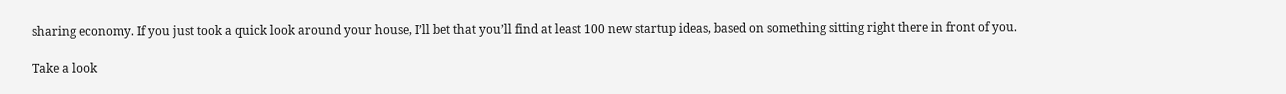sharing economy. If you just took a quick look around your house, I’ll bet that you’ll find at least 100 new startup ideas, based on something sitting right there in front of you.

Take a look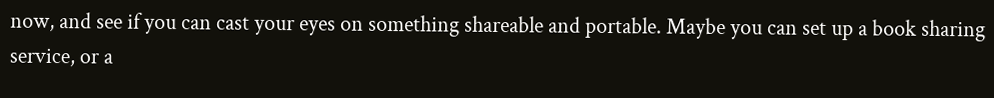now, and see if you can cast your eyes on something shareable and portable. Maybe you can set up a book sharing service, or a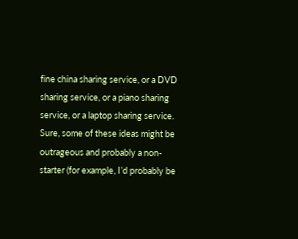fine china sharing service, or a DVD sharing service, or a piano sharing service, or a laptop sharing service. Sure, some of these ideas might be outrageous and probably a non-starter (for example, I’d probably be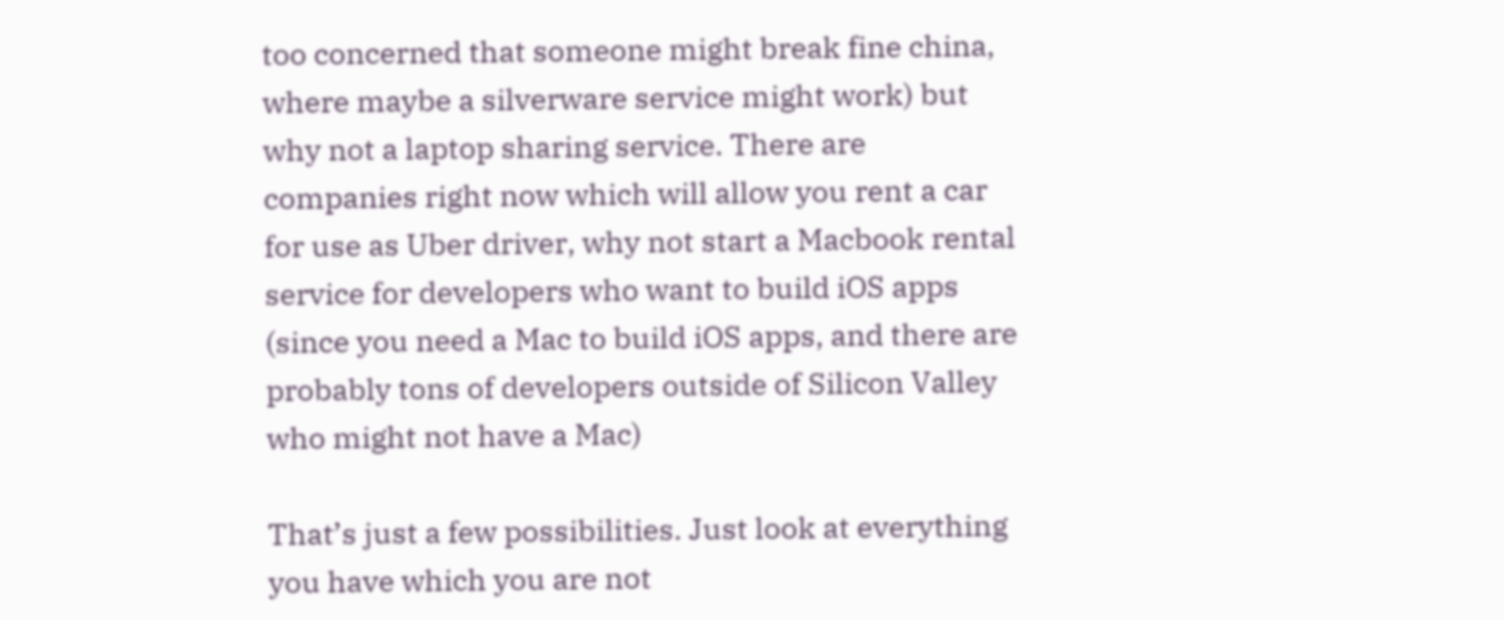too concerned that someone might break fine china, where maybe a silverware service might work) but why not a laptop sharing service. There are companies right now which will allow you rent a car for use as Uber driver, why not start a Macbook rental service for developers who want to build iOS apps (since you need a Mac to build iOS apps, and there are probably tons of developers outside of Silicon Valley who might not have a Mac)

That’s just a few possibilities. Just look at everything you have which you are not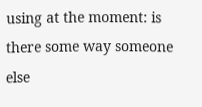using at the moment: is there some way someone else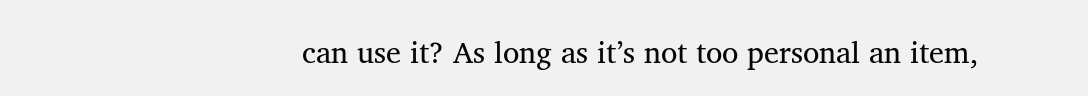can use it? As long as it’s not too personal an item,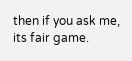then if you ask me, its fair game.